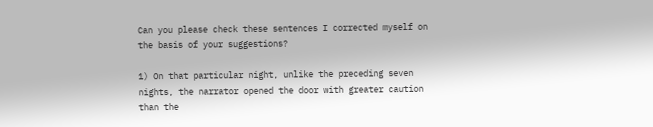Can you please check these sentences I corrected myself on the basis of your suggestions?

1) On that particular night, unlike the preceding seven nights, the narrator opened the door with greater caution than the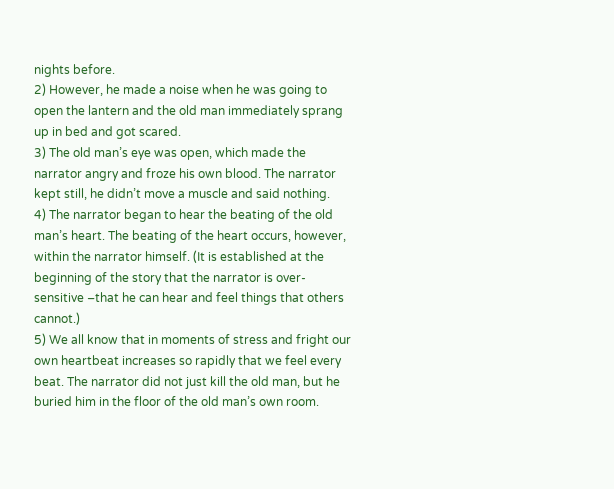nights before.
2) However, he made a noise when he was going to open the lantern and the old man immediately sprang up in bed and got scared.
3) The old man’s eye was open, which made the narrator angry and froze his own blood. The narrator kept still, he didn’t move a muscle and said nothing.
4) The narrator began to hear the beating of the old man’s heart. The beating of the heart occurs, however, within the narrator himself. (It is established at the beginning of the story that the narrator is over-sensitive –that he can hear and feel things that others cannot.)
5) We all know that in moments of stress and fright our own heartbeat increases so rapidly that we feel every beat. The narrator did not just kill the old man, but he buried him in the floor of the old man’s own room.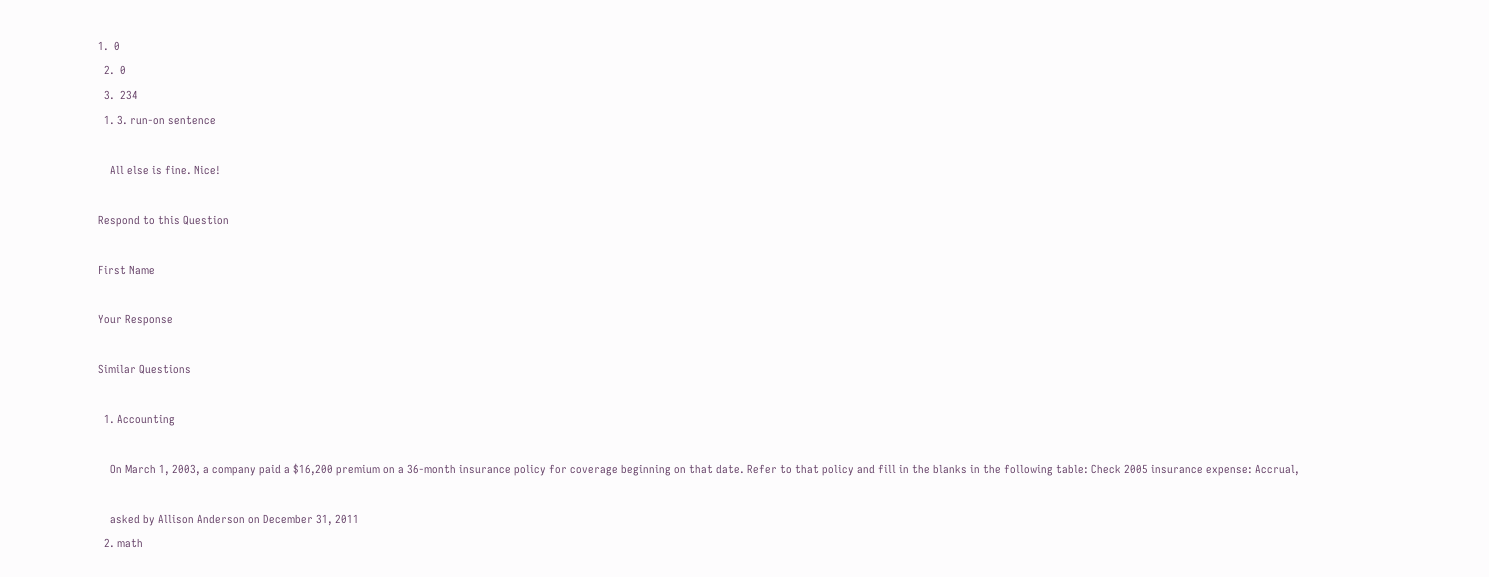1.  0
  2.  0
  3.  234
  1. 3. run-on sentence

    All else is fine. Nice!

Respond to this Question

First Name

Your Response

Similar Questions

  1. Accounting

    On March 1, 2003, a company paid a $16,200 premium on a 36-month insurance policy for coverage beginning on that date. Refer to that policy and fill in the blanks in the following table: Check 2005 insurance expense: Accrual,

    asked by Allison Anderson on December 31, 2011
  2. math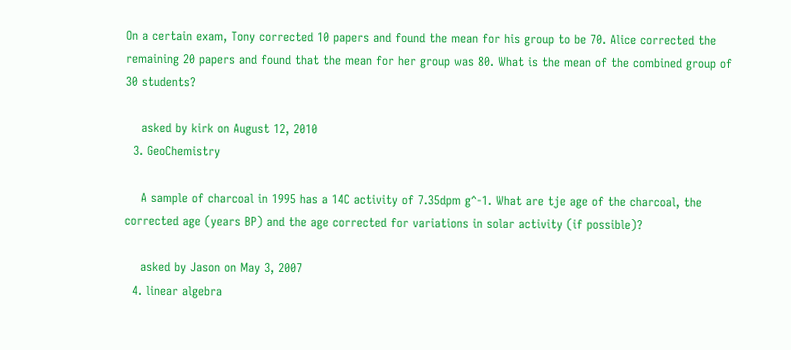On a certain exam, Tony corrected 10 papers and found the mean for his group to be 70. Alice corrected the remaining 20 papers and found that the mean for her group was 80. What is the mean of the combined group of 30 students?

    asked by kirk on August 12, 2010
  3. GeoChemistry

    A sample of charcoal in 1995 has a 14C activity of 7.35dpm g^-1. What are tje age of the charcoal, the corrected age (years BP) and the age corrected for variations in solar activity (if possible)?

    asked by Jason on May 3, 2007
  4. linear algebra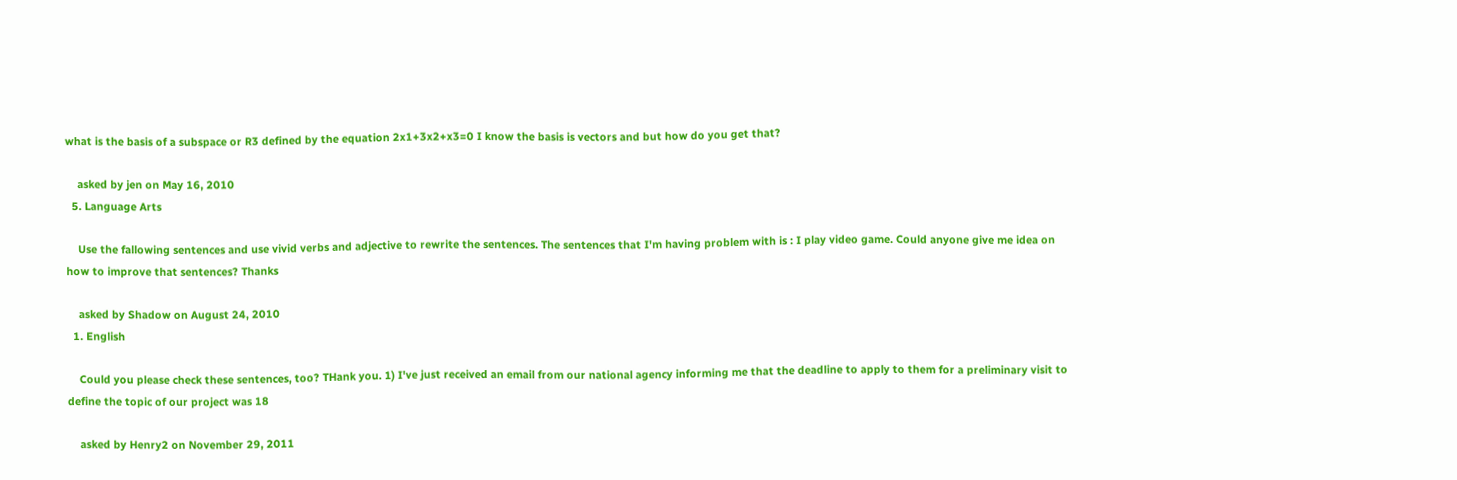what is the basis of a subspace or R3 defined by the equation 2x1+3x2+x3=0 I know the basis is vectors and but how do you get that?

    asked by jen on May 16, 2010
  5. Language Arts

    Use the fallowing sentences and use vivid verbs and adjective to rewrite the sentences. The sentences that I'm having problem with is : I play video game. Could anyone give me idea on how to improve that sentences? Thanks

    asked by Shadow on August 24, 2010
  1. English

    Could you please check these sentences, too? THank you. 1) I've just received an email from our national agency informing me that the deadline to apply to them for a preliminary visit to define the topic of our project was 18

    asked by Henry2 on November 29, 2011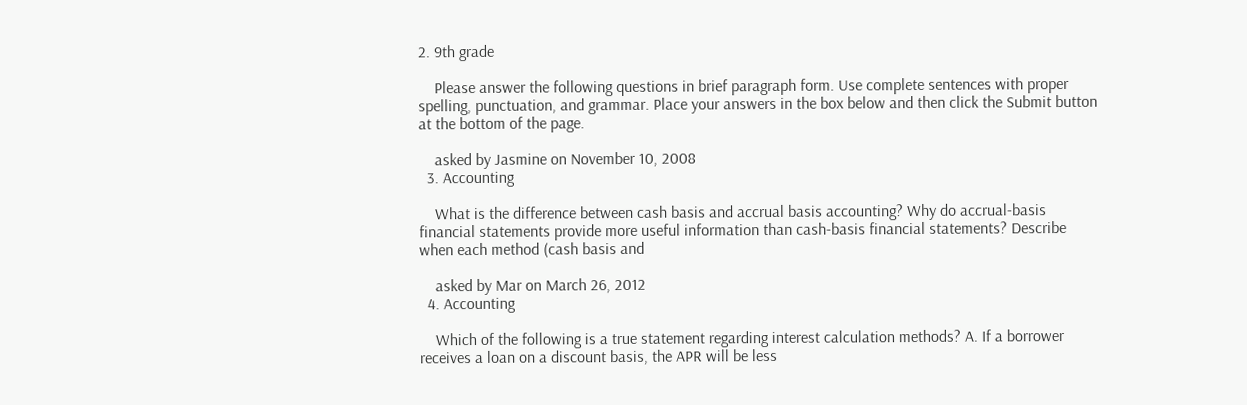2. 9th grade

    Please answer the following questions in brief paragraph form. Use complete sentences with proper spelling, punctuation, and grammar. Place your answers in the box below and then click the Submit button at the bottom of the page.

    asked by Jasmine on November 10, 2008
  3. Accounting

    What is the difference between cash basis and accrual basis accounting? Why do accrual-basis financial statements provide more useful information than cash-basis financial statements? Describe when each method (cash basis and

    asked by Mar on March 26, 2012
  4. Accounting

    Which of the following is a true statement regarding interest calculation methods? A. If a borrower receives a loan on a discount basis, the APR will be less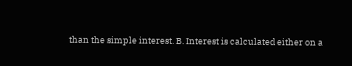than the simple interest. B. Interest is calculated either on a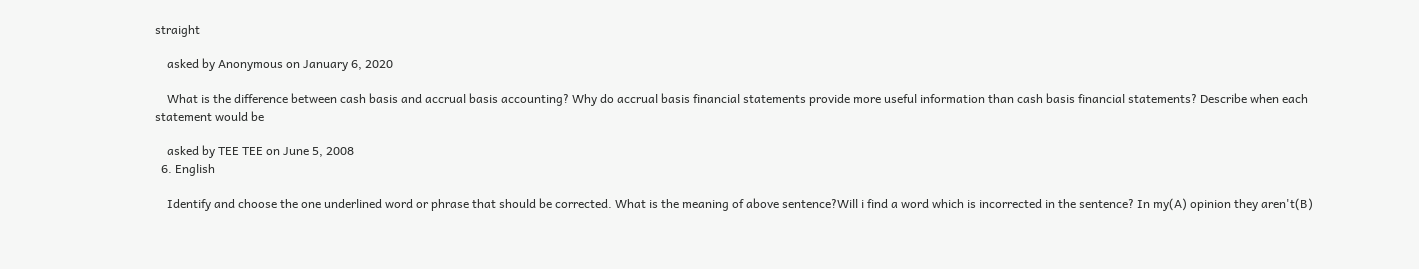straight

    asked by Anonymous on January 6, 2020

    What is the difference between cash basis and accrual basis accounting? Why do accrual basis financial statements provide more useful information than cash basis financial statements? Describe when each statement would be

    asked by TEE TEE on June 5, 2008
  6. English

    Identify and choose the one underlined word or phrase that should be corrected. What is the meaning of above sentence?Will i find a word which is incorrected in the sentence? In my(A) opinion they aren't(B)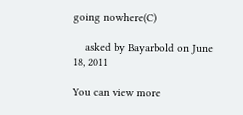going nowhere(C)

    asked by Bayarbold on June 18, 2011

You can view more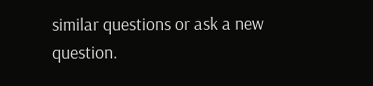similar questions or ask a new question.